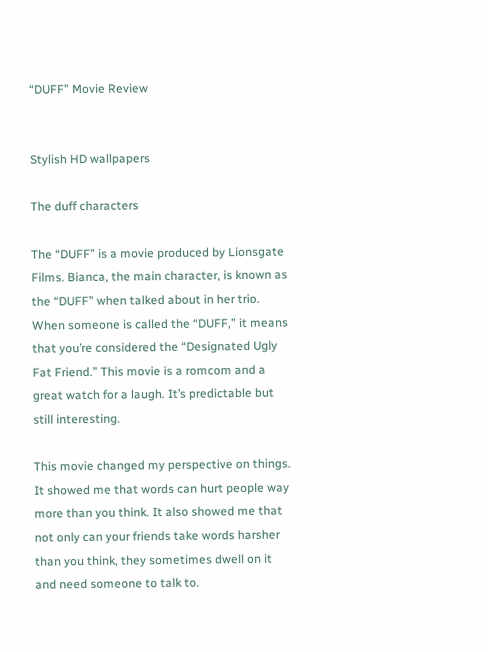“DUFF” Movie Review


Stylish HD wallpapers

The duff characters

The “DUFF” is a movie produced by Lionsgate Films. Bianca, the main character, is known as the “DUFF” when talked about in her trio. When someone is called the “DUFF,” it means that you’re considered the “Designated Ugly Fat Friend.” This movie is a romcom and a great watch for a laugh. It’s predictable but still interesting.

This movie changed my perspective on things. It showed me that words can hurt people way more than you think. It also showed me that not only can your friends take words harsher than you think, they sometimes dwell on it and need someone to talk to.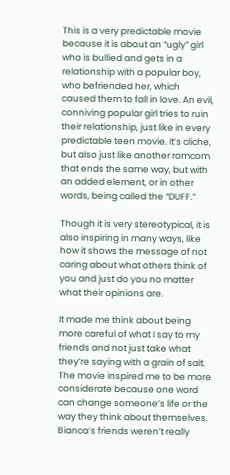This is a very predictable movie because it is about an “ugly” girl who is bullied and gets in a relationship with a popular boy, who befriended her, which caused them to fall in love. An evil, conniving popular girl tries to ruin their relationship, just like in every predictable teen movie. It’s cliche, but also just like another romcom that ends the same way, but with an added element, or in other words, being called the “DUFF.”

Though it is very stereotypical, it is also inspiring in many ways, like how it shows the message of not caring about what others think of you and just do you no matter what their opinions are.

It made me think about being more careful of what I say to my friends and not just take what they’re saying with a grain of salt. The movie inspired me to be more considerate because one word can change someone’s life or the way they think about themselves. Bianca’s friends weren’t really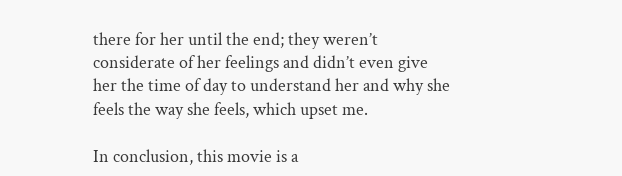there for her until the end; they weren’t considerate of her feelings and didn’t even give her the time of day to understand her and why she feels the way she feels, which upset me.

In conclusion, this movie is a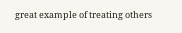great example of treating others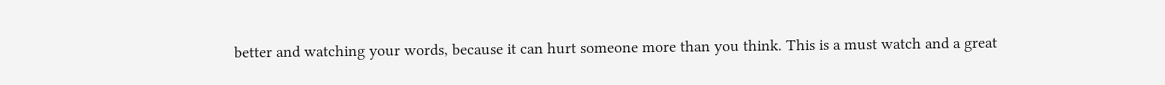better and watching your words, because it can hurt someone more than you think. This is a must watch and a great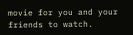movie for you and your friends to watch.